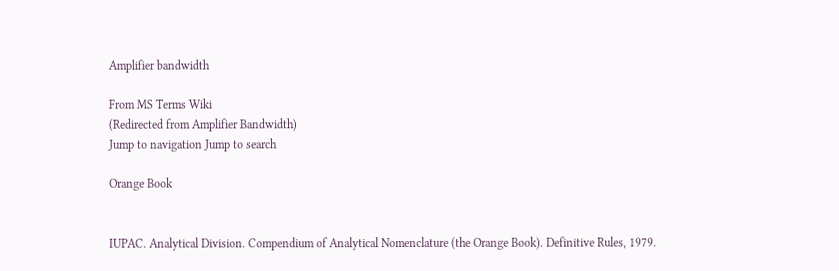Amplifier bandwidth

From MS Terms Wiki
(Redirected from Amplifier Bandwidth)
Jump to navigation Jump to search

Orange Book


IUPAC. Analytical Division. Compendium of Analytical Nomenclature (the Orange Book). Definitive Rules, 1979.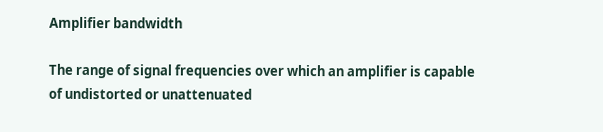Amplifier bandwidth

The range of signal frequencies over which an amplifier is capable of undistorted or unattenuated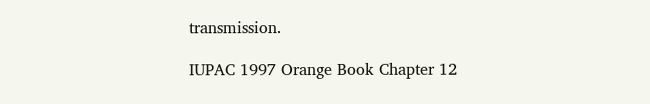transmission.

IUPAC 1997 Orange Book Chapter 12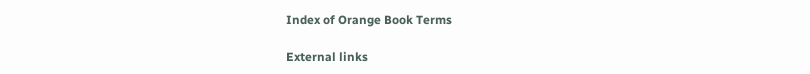Index of Orange Book Terms

External links